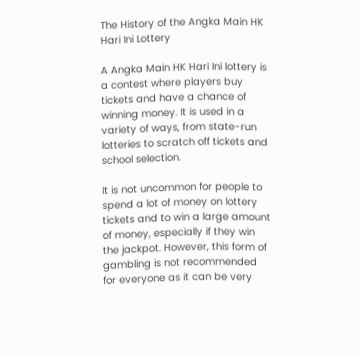The History of the Angka Main HK Hari Ini Lottery

A Angka Main HK Hari Ini lottery is a contest where players buy tickets and have a chance of winning money. It is used in a variety of ways, from state-run lotteries to scratch off tickets and school selection.

It is not uncommon for people to spend a lot of money on lottery tickets and to win a large amount of money, especially if they win the jackpot. However, this form of gambling is not recommended for everyone as it can be very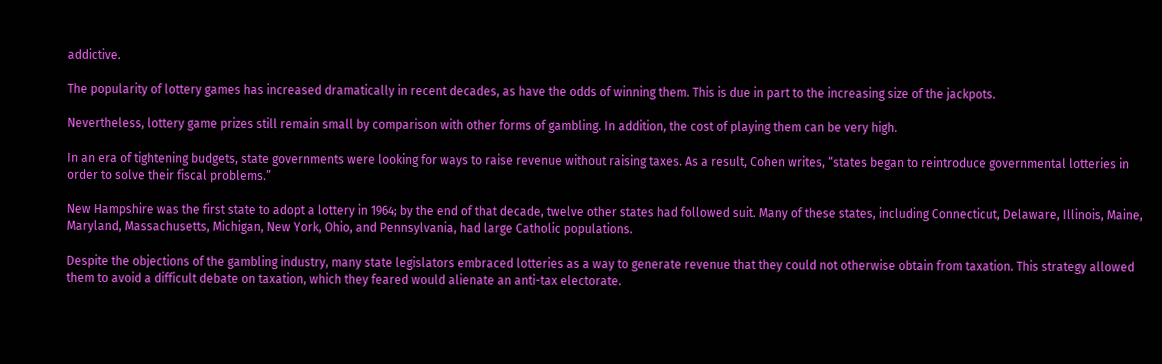addictive.

The popularity of lottery games has increased dramatically in recent decades, as have the odds of winning them. This is due in part to the increasing size of the jackpots.

Nevertheless, lottery game prizes still remain small by comparison with other forms of gambling. In addition, the cost of playing them can be very high.

In an era of tightening budgets, state governments were looking for ways to raise revenue without raising taxes. As a result, Cohen writes, “states began to reintroduce governmental lotteries in order to solve their fiscal problems.”

New Hampshire was the first state to adopt a lottery in 1964; by the end of that decade, twelve other states had followed suit. Many of these states, including Connecticut, Delaware, Illinois, Maine, Maryland, Massachusetts, Michigan, New York, Ohio, and Pennsylvania, had large Catholic populations.

Despite the objections of the gambling industry, many state legislators embraced lotteries as a way to generate revenue that they could not otherwise obtain from taxation. This strategy allowed them to avoid a difficult debate on taxation, which they feared would alienate an anti-tax electorate.